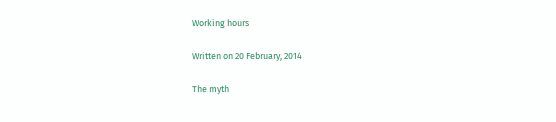Working hours

Written on 20 February, 2014

The myth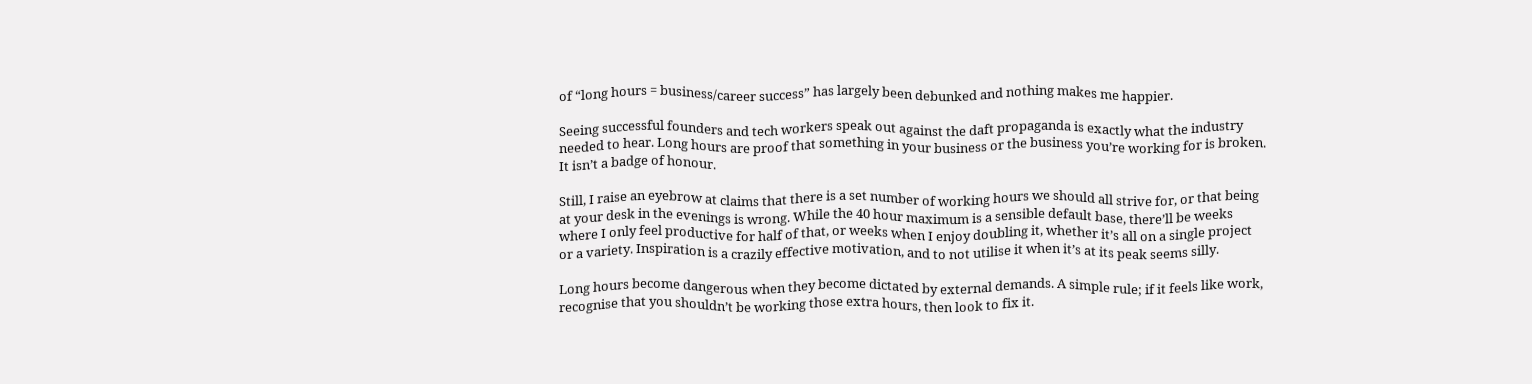of “long hours = business/career success” has largely been debunked and nothing makes me happier.

Seeing successful founders and tech workers speak out against the daft propaganda is exactly what the industry needed to hear. Long hours are proof that something in your business or the business you’re working for is broken. It isn’t a badge of honour.

Still, I raise an eyebrow at claims that there is a set number of working hours we should all strive for, or that being at your desk in the evenings is wrong. While the 40 hour maximum is a sensible default base, there’ll be weeks where I only feel productive for half of that, or weeks when I enjoy doubling it, whether it’s all on a single project or a variety. Inspiration is a crazily effective motivation, and to not utilise it when it’s at its peak seems silly.

Long hours become dangerous when they become dictated by external demands. A simple rule; if it feels like work, recognise that you shouldn’t be working those extra hours, then look to fix it.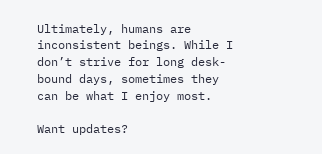Ultimately, humans are inconsistent beings. While I don’t strive for long desk-bound days, sometimes they can be what I enjoy most.

Want updates?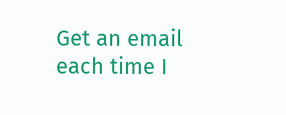Get an email each time I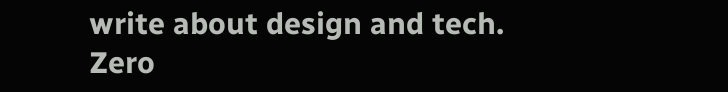write about design and tech. Zero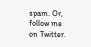spam. Or, follow me on Twitter.